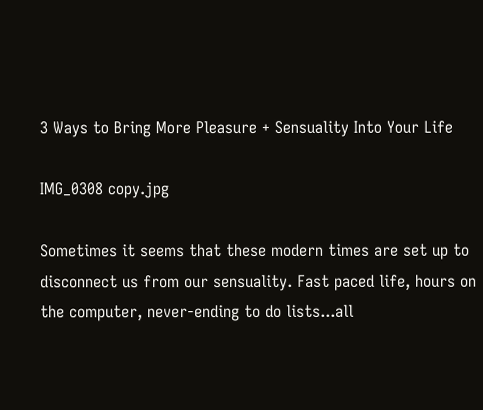3 Ways to Bring More Pleasure + Sensuality Into Your Life

IMG_0308 copy.jpg

Sometimes it seems that these modern times are set up to disconnect us from our sensuality. Fast paced life, hours on the computer, never-ending to do lists...all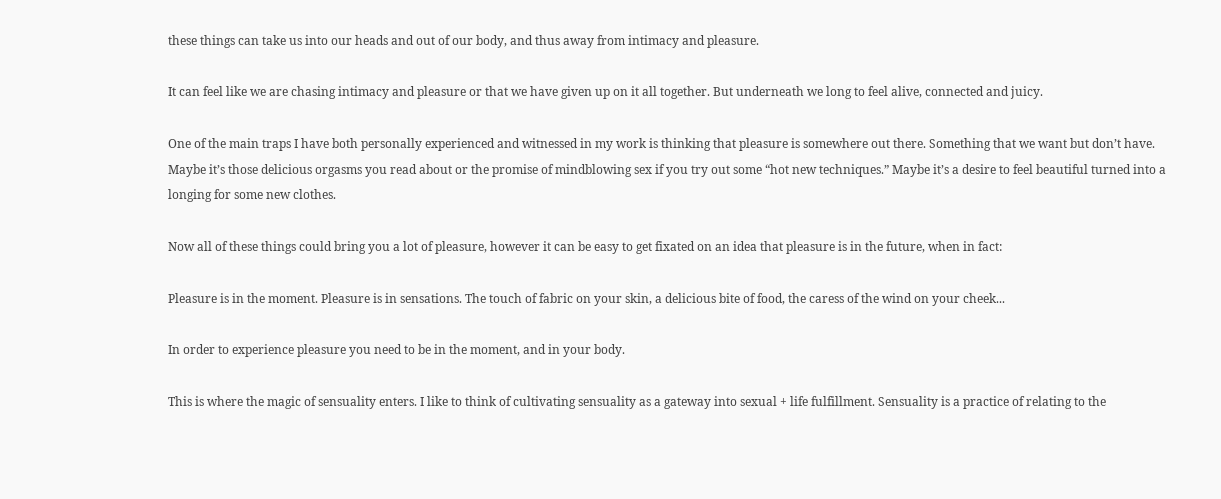these things can take us into our heads and out of our body, and thus away from intimacy and pleasure.

It can feel like we are chasing intimacy and pleasure or that we have given up on it all together. But underneath we long to feel alive, connected and juicy.

One of the main traps I have both personally experienced and witnessed in my work is thinking that pleasure is somewhere out there. Something that we want but don’t have. Maybe it’s those delicious orgasms you read about or the promise of mindblowing sex if you try out some “hot new techniques.” Maybe it’s a desire to feel beautiful turned into a longing for some new clothes.

Now all of these things could bring you a lot of pleasure, however it can be easy to get fixated on an idea that pleasure is in the future, when in fact:

Pleasure is in the moment. Pleasure is in sensations. The touch of fabric on your skin, a delicious bite of food, the caress of the wind on your cheek...

In order to experience pleasure you need to be in the moment, and in your body.

This is where the magic of sensuality enters. I like to think of cultivating sensuality as a gateway into sexual + life fulfillment. Sensuality is a practice of relating to the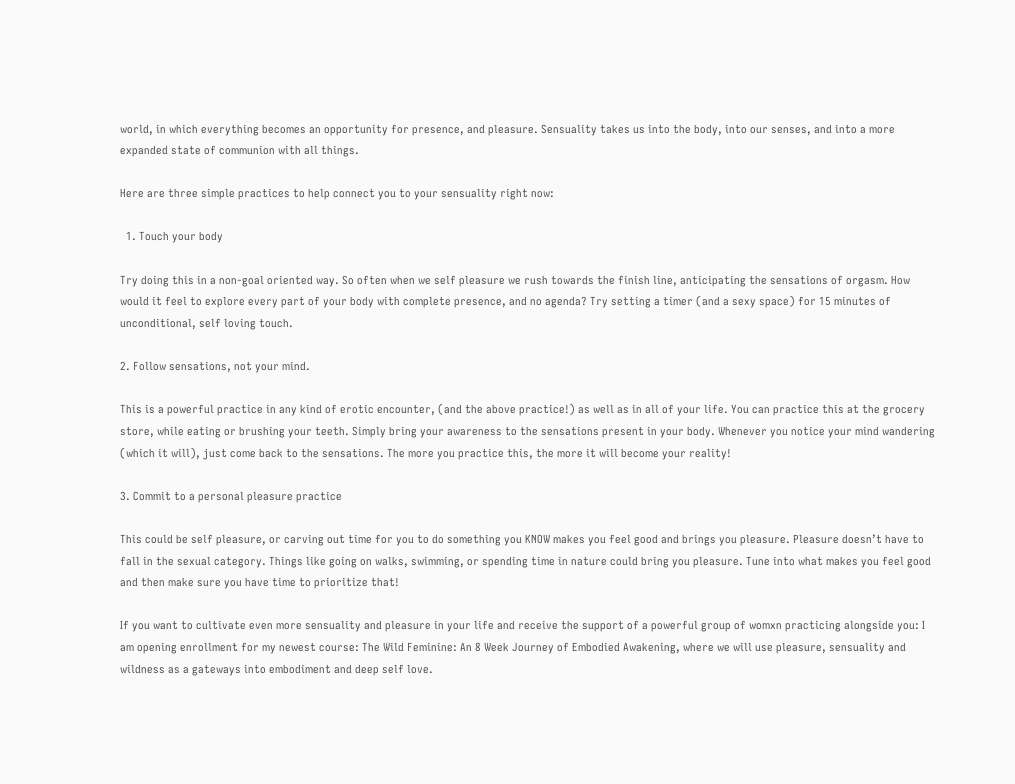world, in which everything becomes an opportunity for presence, and pleasure. Sensuality takes us into the body, into our senses, and into a more expanded state of communion with all things.

Here are three simple practices to help connect you to your sensuality right now:

  1. Touch your body

Try doing this in a non-goal oriented way. So often when we self pleasure we rush towards the finish line, anticipating the sensations of orgasm. How would it feel to explore every part of your body with complete presence, and no agenda? Try setting a timer (and a sexy space) for 15 minutes of unconditional, self loving touch.

2. Follow sensations, not your mind.

This is a powerful practice in any kind of erotic encounter, (and the above practice!) as well as in all of your life. You can practice this at the grocery store, while eating or brushing your teeth. Simply bring your awareness to the sensations present in your body. Whenever you notice your mind wandering (which it will), just come back to the sensations. The more you practice this, the more it will become your reality!

3. Commit to a personal pleasure practice

This could be self pleasure, or carving out time for you to do something you KNOW makes you feel good and brings you pleasure. Pleasure doesn’t have to fall in the sexual category. Things like going on walks, swimming, or spending time in nature could bring you pleasure. Tune into what makes you feel good and then make sure you have time to prioritize that!

If you want to cultivate even more sensuality and pleasure in your life and receive the support of a powerful group of womxn practicing alongside you: I am opening enrollment for my newest course: The Wild Feminine: An 8 Week Journey of Embodied Awakening, where we will use pleasure, sensuality and wildness as a gateways into embodiment and deep self love.